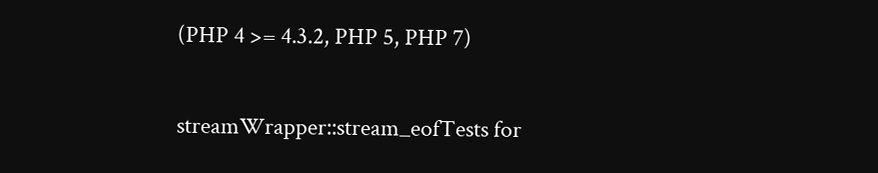(PHP 4 >= 4.3.2, PHP 5, PHP 7)

streamWrapper::stream_eofTests for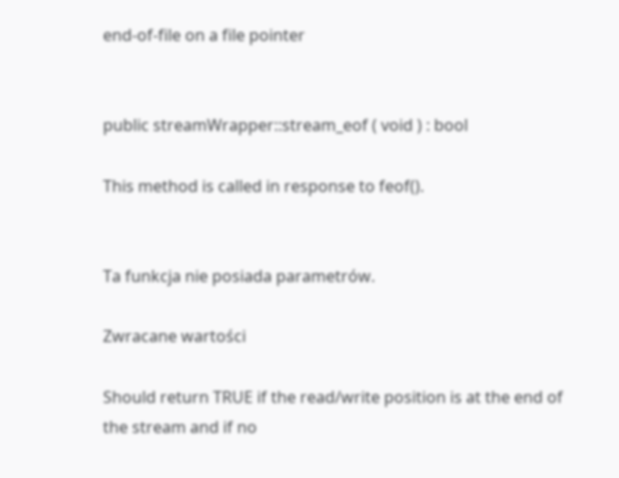end-of-file on a file pointer


public streamWrapper::stream_eof ( void ) : bool

This method is called in response to feof().


Ta funkcja nie posiada parametrów.

Zwracane wartości

Should return TRUE if the read/write position is at the end of the stream and if no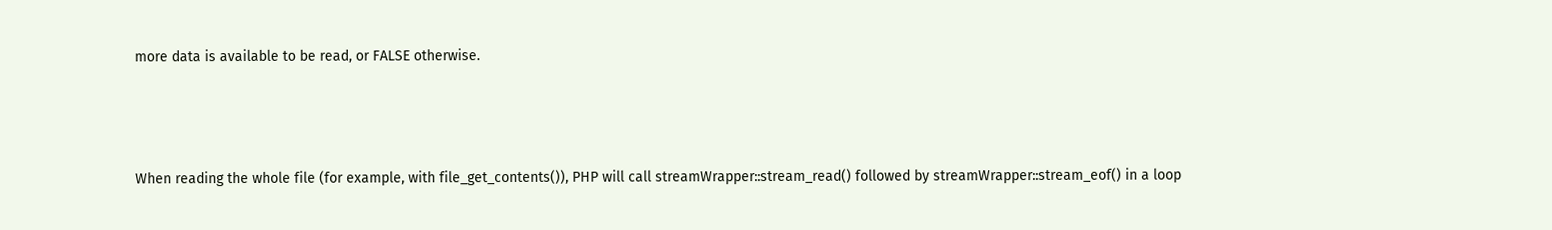more data is available to be read, or FALSE otherwise.



When reading the whole file (for example, with file_get_contents()), PHP will call streamWrapper::stream_read() followed by streamWrapper::stream_eof() in a loop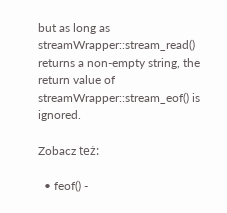but as long as streamWrapper::stream_read() returns a non-empty string, the return value of streamWrapper::stream_eof() is ignored.

Zobacz też:

  • feof() -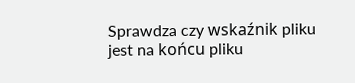Sprawdza czy wskaźnik pliku jest na końcu pliku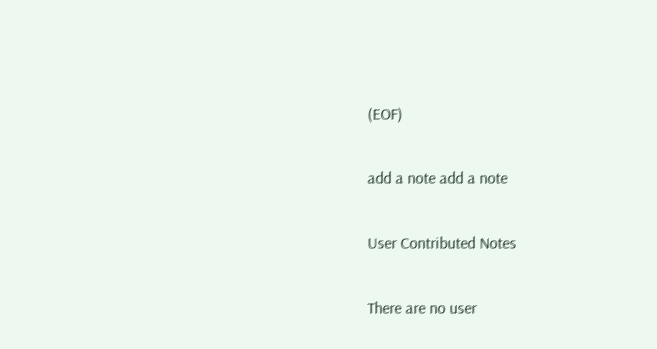(EOF)

add a note add a note

User Contributed Notes

There are no user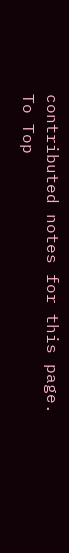contributed notes for this page.
To Top